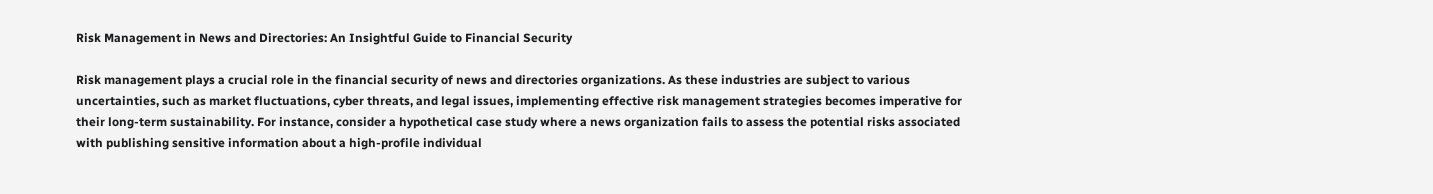Risk Management in News and Directories: An Insightful Guide to Financial Security

Risk management plays a crucial role in the financial security of news and directories organizations. As these industries are subject to various uncertainties, such as market fluctuations, cyber threats, and legal issues, implementing effective risk management strategies becomes imperative for their long-term sustainability. For instance, consider a hypothetical case study where a news organization fails to assess the potential risks associated with publishing sensitive information about a high-profile individual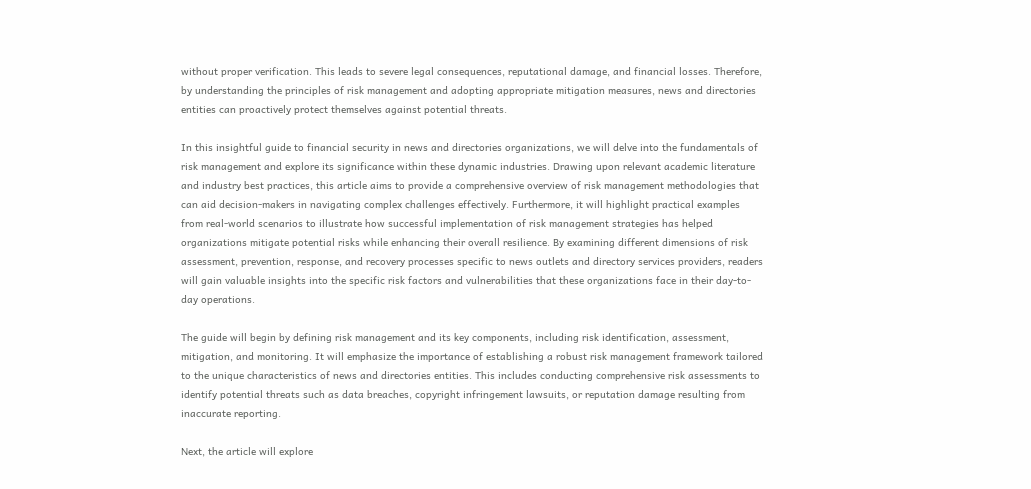without proper verification. This leads to severe legal consequences, reputational damage, and financial losses. Therefore, by understanding the principles of risk management and adopting appropriate mitigation measures, news and directories entities can proactively protect themselves against potential threats.

In this insightful guide to financial security in news and directories organizations, we will delve into the fundamentals of risk management and explore its significance within these dynamic industries. Drawing upon relevant academic literature and industry best practices, this article aims to provide a comprehensive overview of risk management methodologies that can aid decision-makers in navigating complex challenges effectively. Furthermore, it will highlight practical examples from real-world scenarios to illustrate how successful implementation of risk management strategies has helped organizations mitigate potential risks while enhancing their overall resilience. By examining different dimensions of risk assessment, prevention, response, and recovery processes specific to news outlets and directory services providers, readers will gain valuable insights into the specific risk factors and vulnerabilities that these organizations face in their day-to-day operations.

The guide will begin by defining risk management and its key components, including risk identification, assessment, mitigation, and monitoring. It will emphasize the importance of establishing a robust risk management framework tailored to the unique characteristics of news and directories entities. This includes conducting comprehensive risk assessments to identify potential threats such as data breaches, copyright infringement lawsuits, or reputation damage resulting from inaccurate reporting.

Next, the article will explore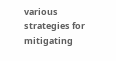various strategies for mitigating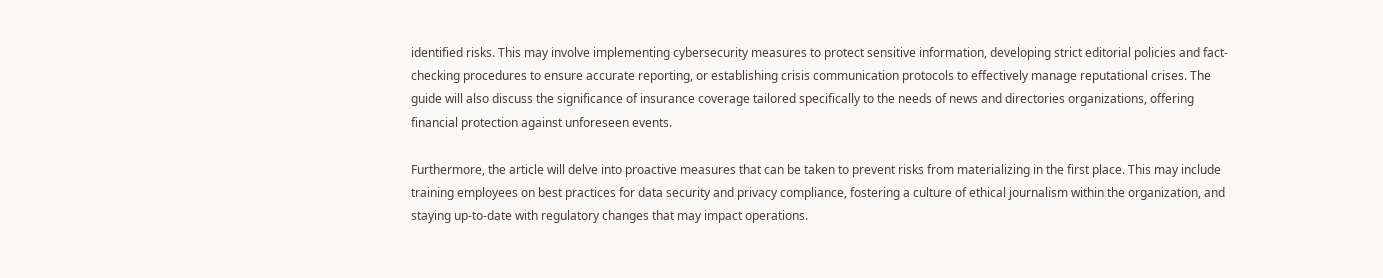identified risks. This may involve implementing cybersecurity measures to protect sensitive information, developing strict editorial policies and fact-checking procedures to ensure accurate reporting, or establishing crisis communication protocols to effectively manage reputational crises. The guide will also discuss the significance of insurance coverage tailored specifically to the needs of news and directories organizations, offering financial protection against unforeseen events.

Furthermore, the article will delve into proactive measures that can be taken to prevent risks from materializing in the first place. This may include training employees on best practices for data security and privacy compliance, fostering a culture of ethical journalism within the organization, and staying up-to-date with regulatory changes that may impact operations.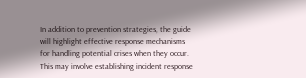In addition to prevention strategies, the guide will highlight effective response mechanisms for handling potential crises when they occur. This may involve establishing incident response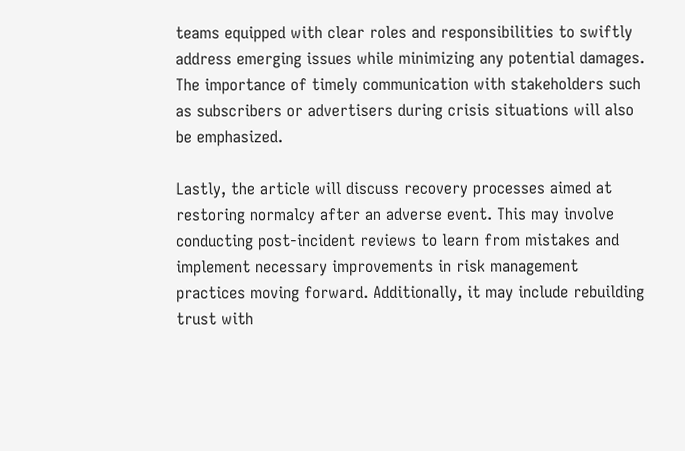teams equipped with clear roles and responsibilities to swiftly address emerging issues while minimizing any potential damages. The importance of timely communication with stakeholders such as subscribers or advertisers during crisis situations will also be emphasized.

Lastly, the article will discuss recovery processes aimed at restoring normalcy after an adverse event. This may involve conducting post-incident reviews to learn from mistakes and implement necessary improvements in risk management practices moving forward. Additionally, it may include rebuilding trust with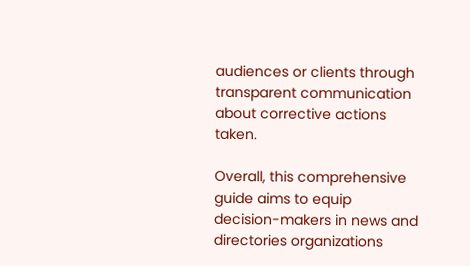audiences or clients through transparent communication about corrective actions taken.

Overall, this comprehensive guide aims to equip decision-makers in news and directories organizations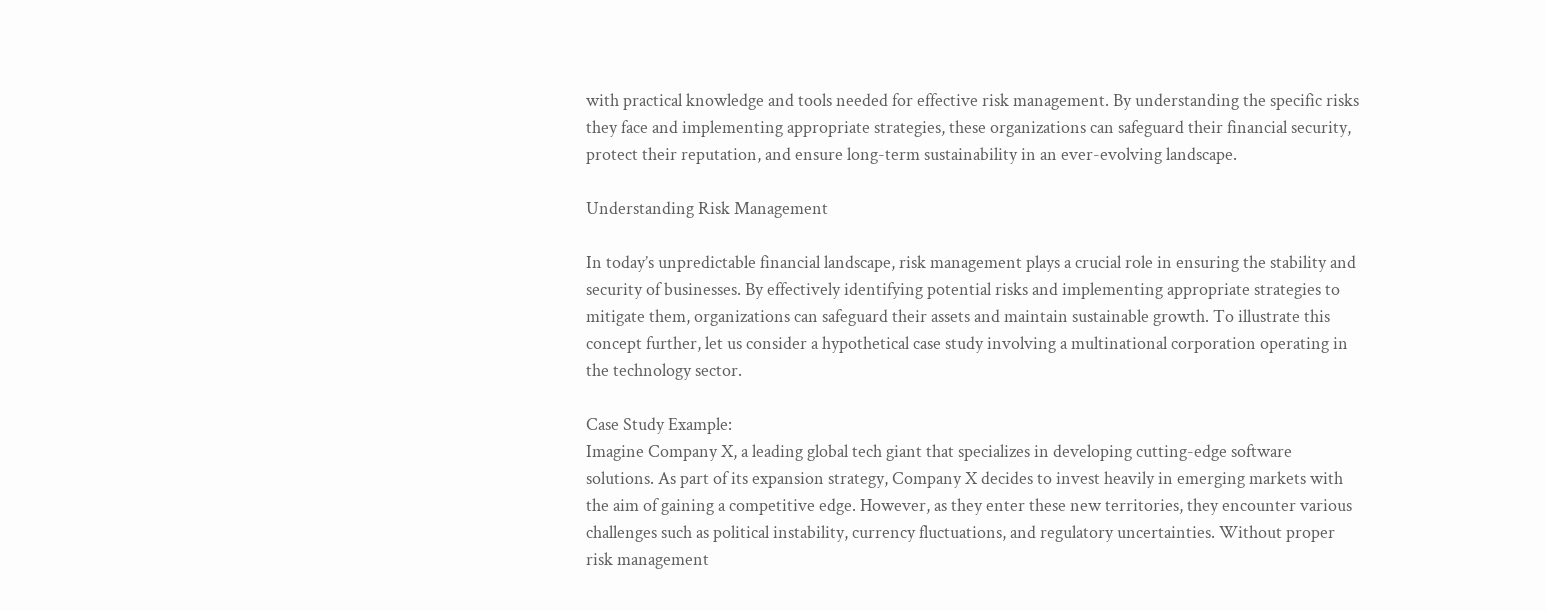with practical knowledge and tools needed for effective risk management. By understanding the specific risks they face and implementing appropriate strategies, these organizations can safeguard their financial security, protect their reputation, and ensure long-term sustainability in an ever-evolving landscape.

Understanding Risk Management

In today’s unpredictable financial landscape, risk management plays a crucial role in ensuring the stability and security of businesses. By effectively identifying potential risks and implementing appropriate strategies to mitigate them, organizations can safeguard their assets and maintain sustainable growth. To illustrate this concept further, let us consider a hypothetical case study involving a multinational corporation operating in the technology sector.

Case Study Example:
Imagine Company X, a leading global tech giant that specializes in developing cutting-edge software solutions. As part of its expansion strategy, Company X decides to invest heavily in emerging markets with the aim of gaining a competitive edge. However, as they enter these new territories, they encounter various challenges such as political instability, currency fluctuations, and regulatory uncertainties. Without proper risk management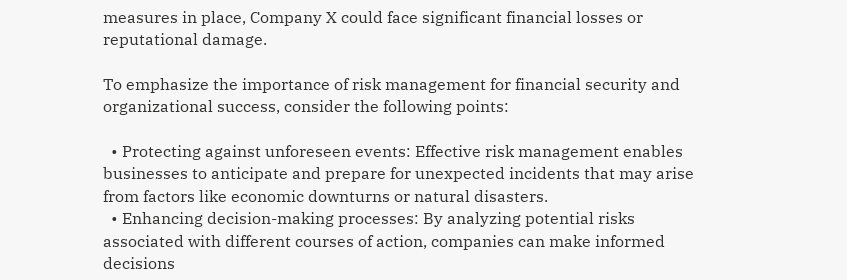measures in place, Company X could face significant financial losses or reputational damage.

To emphasize the importance of risk management for financial security and organizational success, consider the following points:

  • Protecting against unforeseen events: Effective risk management enables businesses to anticipate and prepare for unexpected incidents that may arise from factors like economic downturns or natural disasters.
  • Enhancing decision-making processes: By analyzing potential risks associated with different courses of action, companies can make informed decisions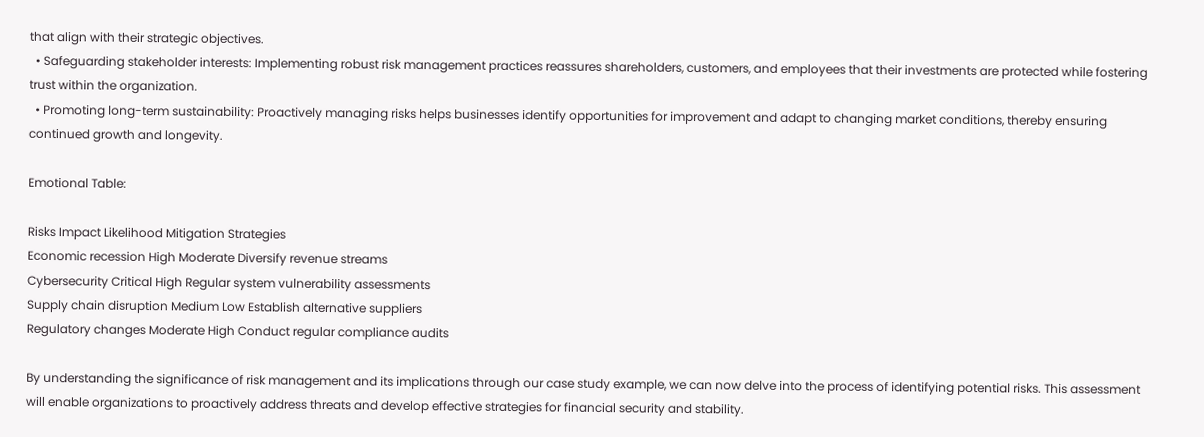that align with their strategic objectives.
  • Safeguarding stakeholder interests: Implementing robust risk management practices reassures shareholders, customers, and employees that their investments are protected while fostering trust within the organization.
  • Promoting long-term sustainability: Proactively managing risks helps businesses identify opportunities for improvement and adapt to changing market conditions, thereby ensuring continued growth and longevity.

Emotional Table:

Risks Impact Likelihood Mitigation Strategies
Economic recession High Moderate Diversify revenue streams
Cybersecurity Critical High Regular system vulnerability assessments
Supply chain disruption Medium Low Establish alternative suppliers
Regulatory changes Moderate High Conduct regular compliance audits

By understanding the significance of risk management and its implications through our case study example, we can now delve into the process of identifying potential risks. This assessment will enable organizations to proactively address threats and develop effective strategies for financial security and stability.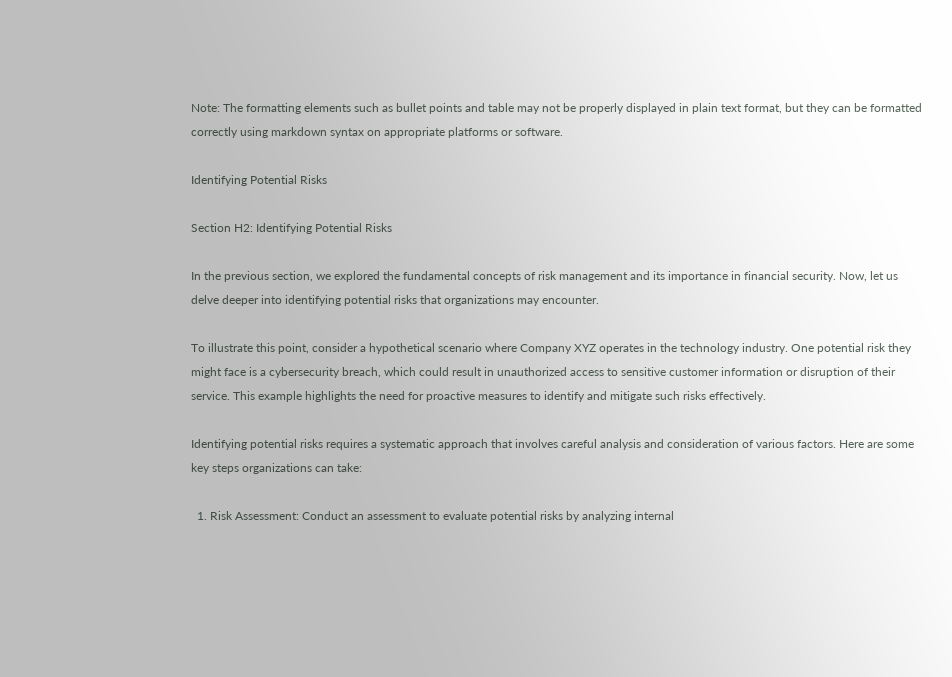Note: The formatting elements such as bullet points and table may not be properly displayed in plain text format, but they can be formatted correctly using markdown syntax on appropriate platforms or software.

Identifying Potential Risks

Section H2: Identifying Potential Risks

In the previous section, we explored the fundamental concepts of risk management and its importance in financial security. Now, let us delve deeper into identifying potential risks that organizations may encounter.

To illustrate this point, consider a hypothetical scenario where Company XYZ operates in the technology industry. One potential risk they might face is a cybersecurity breach, which could result in unauthorized access to sensitive customer information or disruption of their service. This example highlights the need for proactive measures to identify and mitigate such risks effectively.

Identifying potential risks requires a systematic approach that involves careful analysis and consideration of various factors. Here are some key steps organizations can take:

  1. Risk Assessment: Conduct an assessment to evaluate potential risks by analyzing internal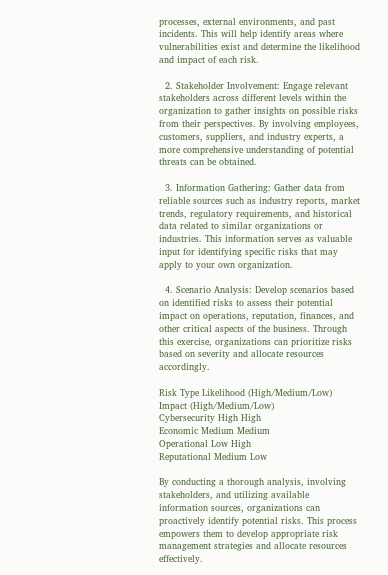processes, external environments, and past incidents. This will help identify areas where vulnerabilities exist and determine the likelihood and impact of each risk.

  2. Stakeholder Involvement: Engage relevant stakeholders across different levels within the organization to gather insights on possible risks from their perspectives. By involving employees, customers, suppliers, and industry experts, a more comprehensive understanding of potential threats can be obtained.

  3. Information Gathering: Gather data from reliable sources such as industry reports, market trends, regulatory requirements, and historical data related to similar organizations or industries. This information serves as valuable input for identifying specific risks that may apply to your own organization.

  4. Scenario Analysis: Develop scenarios based on identified risks to assess their potential impact on operations, reputation, finances, and other critical aspects of the business. Through this exercise, organizations can prioritize risks based on severity and allocate resources accordingly.

Risk Type Likelihood (High/Medium/Low) Impact (High/Medium/Low)
Cybersecurity High High
Economic Medium Medium
Operational Low High
Reputational Medium Low

By conducting a thorough analysis, involving stakeholders, and utilizing available information sources, organizations can proactively identify potential risks. This process empowers them to develop appropriate risk management strategies and allocate resources effectively.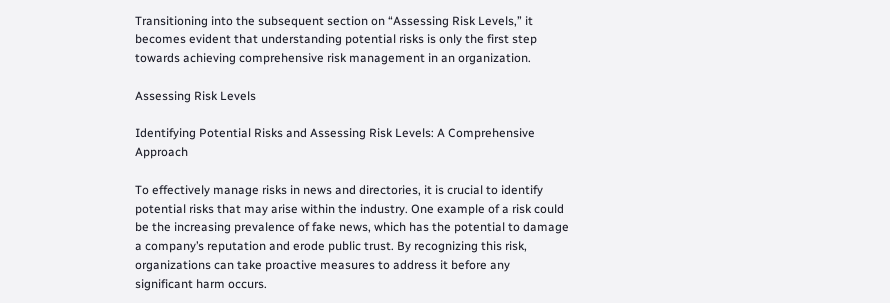Transitioning into the subsequent section on “Assessing Risk Levels,” it becomes evident that understanding potential risks is only the first step towards achieving comprehensive risk management in an organization.

Assessing Risk Levels

Identifying Potential Risks and Assessing Risk Levels: A Comprehensive Approach

To effectively manage risks in news and directories, it is crucial to identify potential risks that may arise within the industry. One example of a risk could be the increasing prevalence of fake news, which has the potential to damage a company’s reputation and erode public trust. By recognizing this risk, organizations can take proactive measures to address it before any significant harm occurs.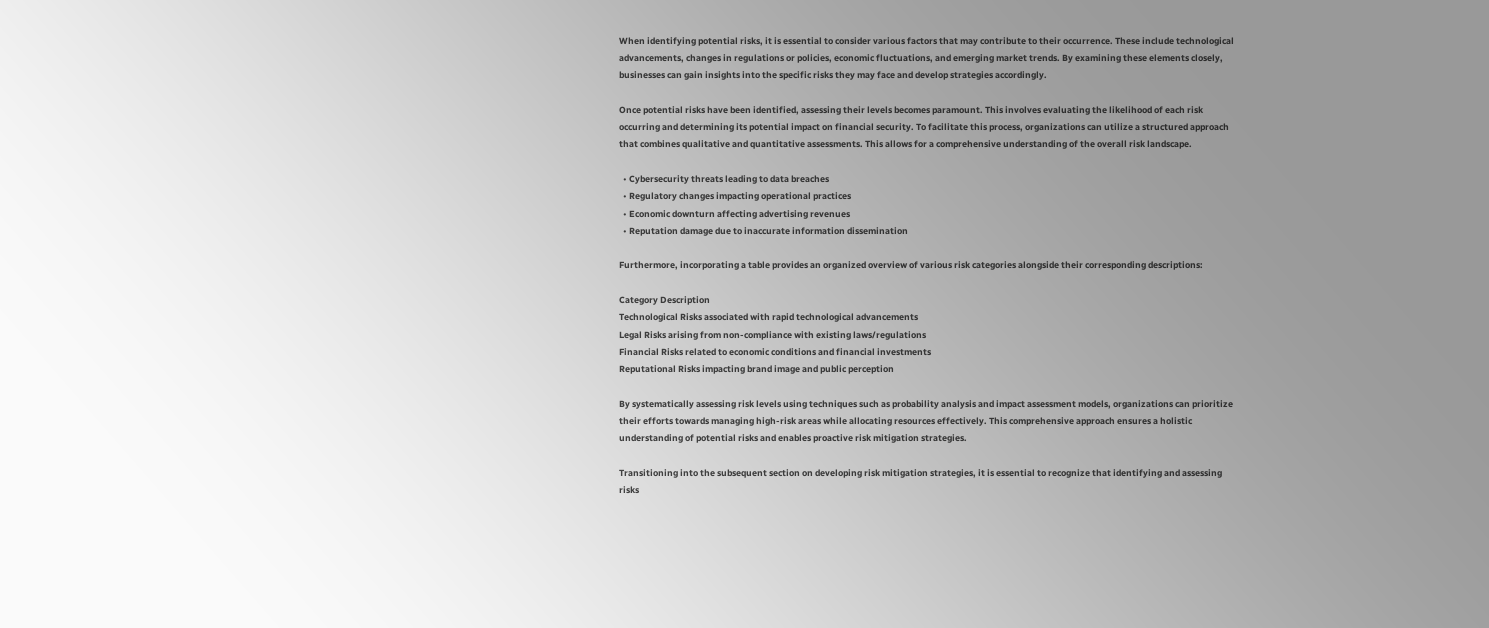When identifying potential risks, it is essential to consider various factors that may contribute to their occurrence. These include technological advancements, changes in regulations or policies, economic fluctuations, and emerging market trends. By examining these elements closely, businesses can gain insights into the specific risks they may face and develop strategies accordingly.

Once potential risks have been identified, assessing their levels becomes paramount. This involves evaluating the likelihood of each risk occurring and determining its potential impact on financial security. To facilitate this process, organizations can utilize a structured approach that combines qualitative and quantitative assessments. This allows for a comprehensive understanding of the overall risk landscape.

  • Cybersecurity threats leading to data breaches
  • Regulatory changes impacting operational practices
  • Economic downturn affecting advertising revenues
  • Reputation damage due to inaccurate information dissemination

Furthermore, incorporating a table provides an organized overview of various risk categories alongside their corresponding descriptions:

Category Description
Technological Risks associated with rapid technological advancements
Legal Risks arising from non-compliance with existing laws/regulations
Financial Risks related to economic conditions and financial investments
Reputational Risks impacting brand image and public perception

By systematically assessing risk levels using techniques such as probability analysis and impact assessment models, organizations can prioritize their efforts towards managing high-risk areas while allocating resources effectively. This comprehensive approach ensures a holistic understanding of potential risks and enables proactive risk mitigation strategies.

Transitioning into the subsequent section on developing risk mitigation strategies, it is essential to recognize that identifying and assessing risks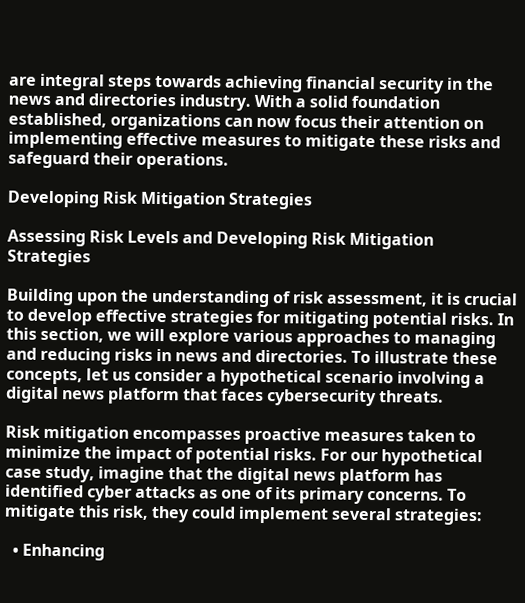are integral steps towards achieving financial security in the news and directories industry. With a solid foundation established, organizations can now focus their attention on implementing effective measures to mitigate these risks and safeguard their operations.

Developing Risk Mitigation Strategies

Assessing Risk Levels and Developing Risk Mitigation Strategies

Building upon the understanding of risk assessment, it is crucial to develop effective strategies for mitigating potential risks. In this section, we will explore various approaches to managing and reducing risks in news and directories. To illustrate these concepts, let us consider a hypothetical scenario involving a digital news platform that faces cybersecurity threats.

Risk mitigation encompasses proactive measures taken to minimize the impact of potential risks. For our hypothetical case study, imagine that the digital news platform has identified cyber attacks as one of its primary concerns. To mitigate this risk, they could implement several strategies:

  • Enhancing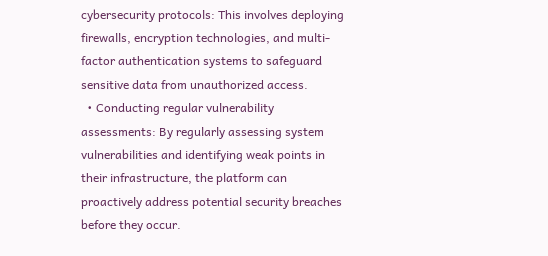cybersecurity protocols: This involves deploying firewalls, encryption technologies, and multi-factor authentication systems to safeguard sensitive data from unauthorized access.
  • Conducting regular vulnerability assessments: By regularly assessing system vulnerabilities and identifying weak points in their infrastructure, the platform can proactively address potential security breaches before they occur.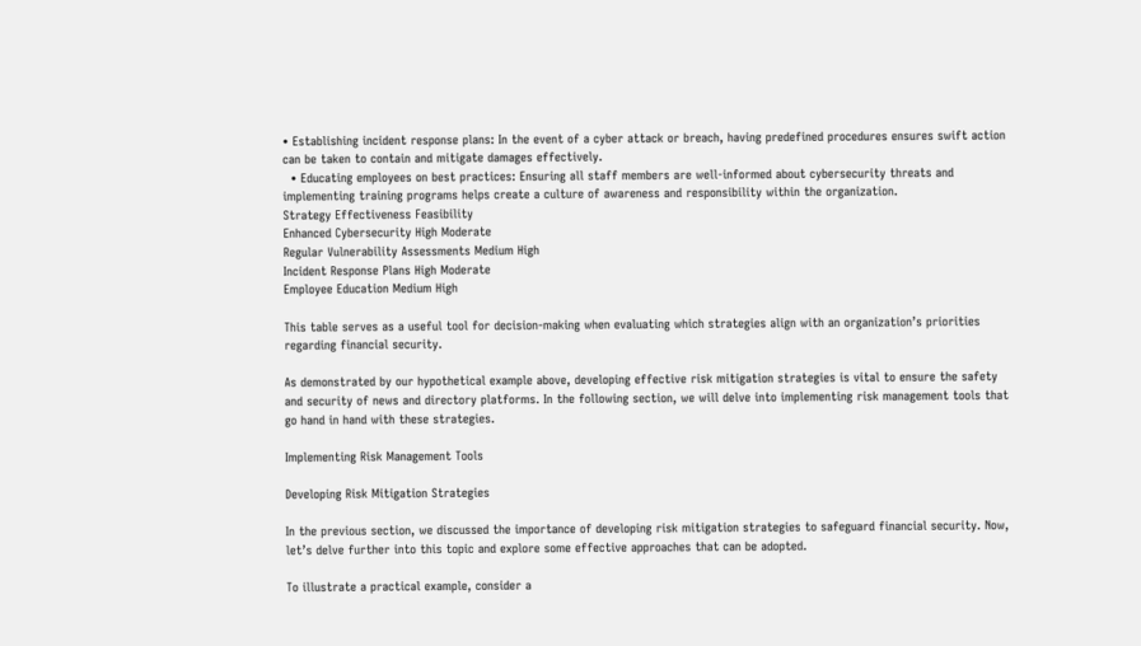• Establishing incident response plans: In the event of a cyber attack or breach, having predefined procedures ensures swift action can be taken to contain and mitigate damages effectively.
  • Educating employees on best practices: Ensuring all staff members are well-informed about cybersecurity threats and implementing training programs helps create a culture of awareness and responsibility within the organization.
Strategy Effectiveness Feasibility
Enhanced Cybersecurity High Moderate
Regular Vulnerability Assessments Medium High
Incident Response Plans High Moderate
Employee Education Medium High

This table serves as a useful tool for decision-making when evaluating which strategies align with an organization’s priorities regarding financial security.

As demonstrated by our hypothetical example above, developing effective risk mitigation strategies is vital to ensure the safety and security of news and directory platforms. In the following section, we will delve into implementing risk management tools that go hand in hand with these strategies.

Implementing Risk Management Tools

Developing Risk Mitigation Strategies

In the previous section, we discussed the importance of developing risk mitigation strategies to safeguard financial security. Now, let’s delve further into this topic and explore some effective approaches that can be adopted.

To illustrate a practical example, consider a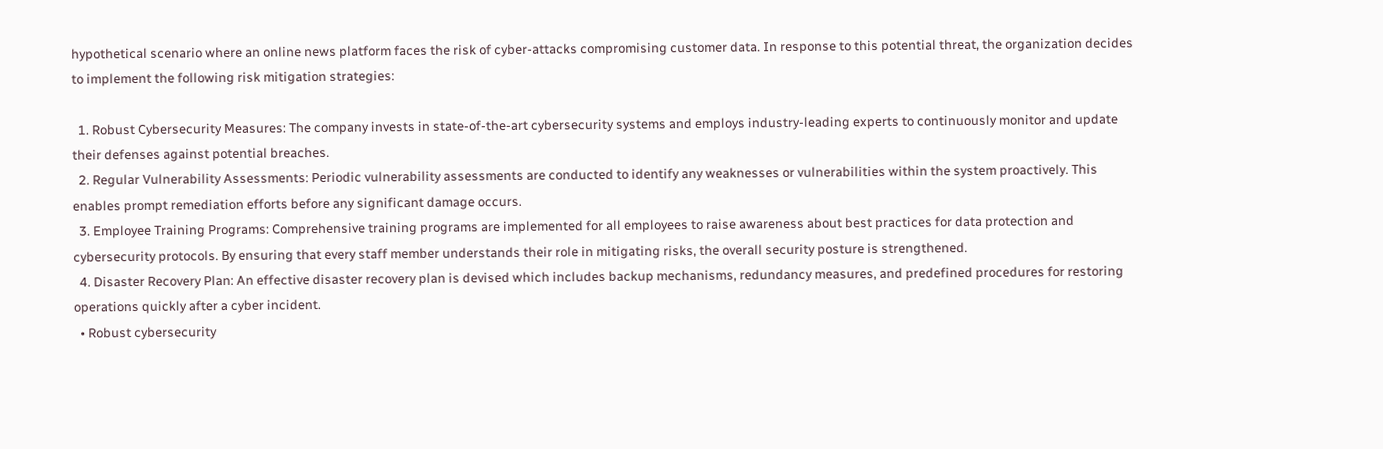hypothetical scenario where an online news platform faces the risk of cyber-attacks compromising customer data. In response to this potential threat, the organization decides to implement the following risk mitigation strategies:

  1. Robust Cybersecurity Measures: The company invests in state-of-the-art cybersecurity systems and employs industry-leading experts to continuously monitor and update their defenses against potential breaches.
  2. Regular Vulnerability Assessments: Periodic vulnerability assessments are conducted to identify any weaknesses or vulnerabilities within the system proactively. This enables prompt remediation efforts before any significant damage occurs.
  3. Employee Training Programs: Comprehensive training programs are implemented for all employees to raise awareness about best practices for data protection and cybersecurity protocols. By ensuring that every staff member understands their role in mitigating risks, the overall security posture is strengthened.
  4. Disaster Recovery Plan: An effective disaster recovery plan is devised which includes backup mechanisms, redundancy measures, and predefined procedures for restoring operations quickly after a cyber incident.
  • Robust cybersecurity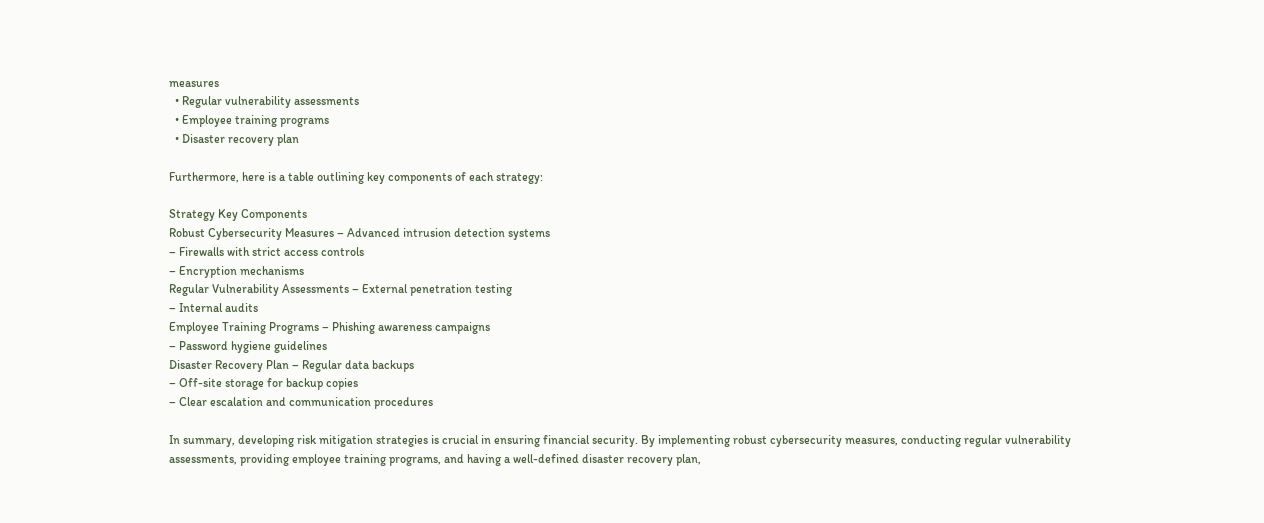measures
  • Regular vulnerability assessments
  • Employee training programs
  • Disaster recovery plan

Furthermore, here is a table outlining key components of each strategy:

Strategy Key Components
Robust Cybersecurity Measures – Advanced intrusion detection systems
– Firewalls with strict access controls
– Encryption mechanisms
Regular Vulnerability Assessments – External penetration testing
– Internal audits
Employee Training Programs – Phishing awareness campaigns
– Password hygiene guidelines
Disaster Recovery Plan – Regular data backups
– Off-site storage for backup copies
– Clear escalation and communication procedures

In summary, developing risk mitigation strategies is crucial in ensuring financial security. By implementing robust cybersecurity measures, conducting regular vulnerability assessments, providing employee training programs, and having a well-defined disaster recovery plan,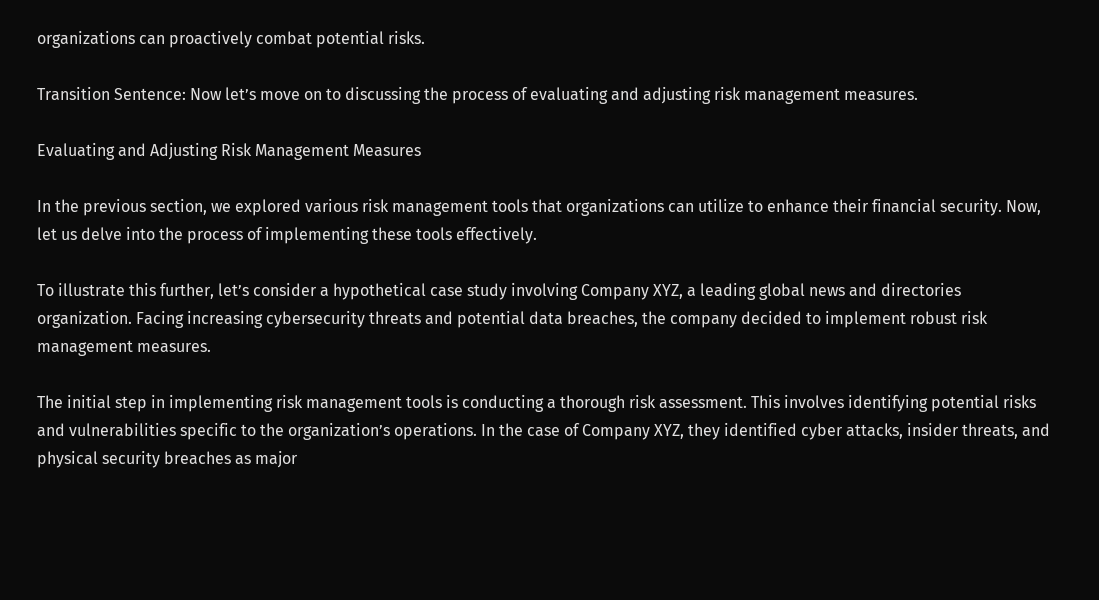organizations can proactively combat potential risks.

Transition Sentence: Now let’s move on to discussing the process of evaluating and adjusting risk management measures.

Evaluating and Adjusting Risk Management Measures

In the previous section, we explored various risk management tools that organizations can utilize to enhance their financial security. Now, let us delve into the process of implementing these tools effectively.

To illustrate this further, let’s consider a hypothetical case study involving Company XYZ, a leading global news and directories organization. Facing increasing cybersecurity threats and potential data breaches, the company decided to implement robust risk management measures.

The initial step in implementing risk management tools is conducting a thorough risk assessment. This involves identifying potential risks and vulnerabilities specific to the organization’s operations. In the case of Company XYZ, they identified cyber attacks, insider threats, and physical security breaches as major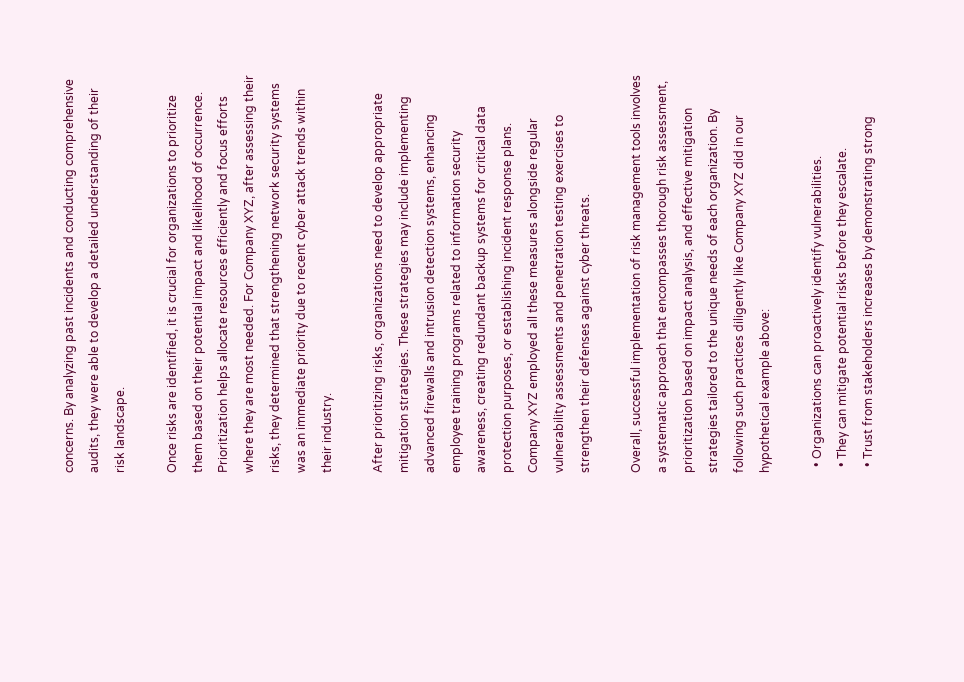concerns. By analyzing past incidents and conducting comprehensive audits, they were able to develop a detailed understanding of their risk landscape.

Once risks are identified, it is crucial for organizations to prioritize them based on their potential impact and likelihood of occurrence. Prioritization helps allocate resources efficiently and focus efforts where they are most needed. For Company XYZ, after assessing their risks, they determined that strengthening network security systems was an immediate priority due to recent cyber attack trends within their industry.

After prioritizing risks, organizations need to develop appropriate mitigation strategies. These strategies may include implementing advanced firewalls and intrusion detection systems, enhancing employee training programs related to information security awareness, creating redundant backup systems for critical data protection purposes, or establishing incident response plans. Company XYZ employed all these measures alongside regular vulnerability assessments and penetration testing exercises to strengthen their defenses against cyber threats.

Overall, successful implementation of risk management tools involves a systematic approach that encompasses thorough risk assessment, prioritization based on impact analysis, and effective mitigation strategies tailored to the unique needs of each organization. By following such practices diligently like Company XYZ did in our hypothetical example above:

  • Organizations can proactively identify vulnerabilities.
  • They can mitigate potential risks before they escalate.
  • Trust from stakeholders increases by demonstrating strong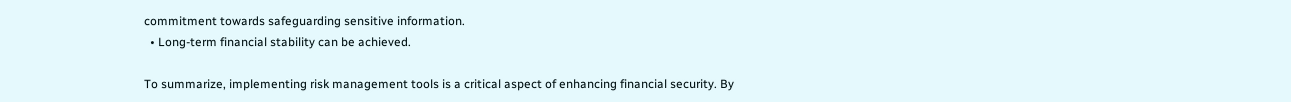commitment towards safeguarding sensitive information.
  • Long-term financial stability can be achieved.

To summarize, implementing risk management tools is a critical aspect of enhancing financial security. By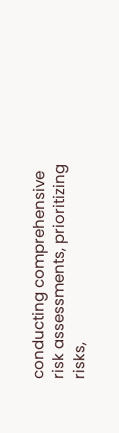conducting comprehensive risk assessments, prioritizing risks,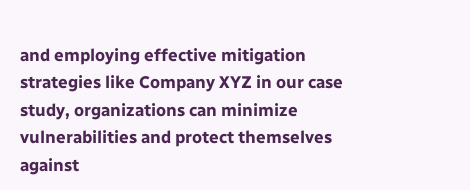and employing effective mitigation strategies like Company XYZ in our case study, organizations can minimize vulnerabilities and protect themselves against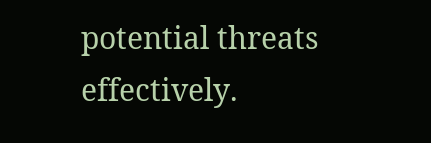potential threats effectively.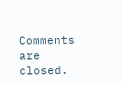Comments are closed.